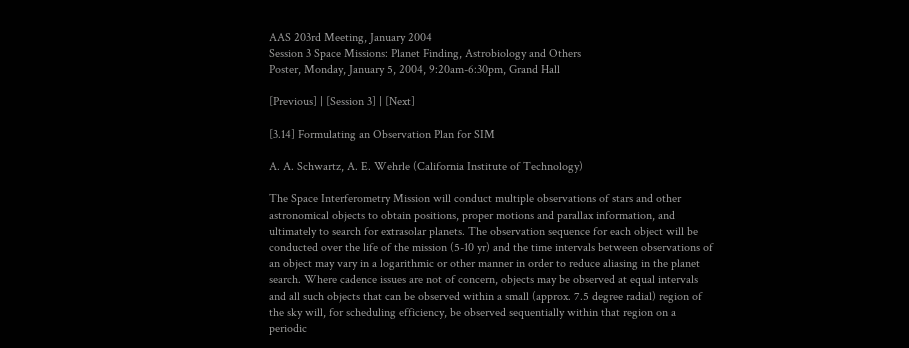AAS 203rd Meeting, January 2004
Session 3 Space Missions: Planet Finding, Astrobiology and Others
Poster, Monday, January 5, 2004, 9:20am-6:30pm, Grand Hall

[Previous] | [Session 3] | [Next]

[3.14] Formulating an Observation Plan for SIM

A. A. Schwartz, A. E. Wehrle (California Institute of Technology)

The Space Interferometry Mission will conduct multiple observations of stars and other astronomical objects to obtain positions, proper motions and parallax information, and ultimately to search for extrasolar planets. The observation sequence for each object will be conducted over the life of the mission (5-10 yr) and the time intervals between observations of an object may vary in a logarithmic or other manner in order to reduce aliasing in the planet search. Where cadence issues are not of concern, objects may be observed at equal intervals and all such objects that can be observed within a small (approx. 7.5 degree radial) region of the sky will, for scheduling efficiency, be observed sequentially within that region on a periodic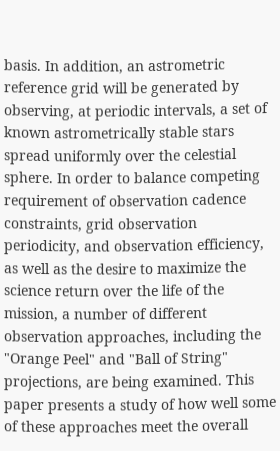basis. In addition, an astrometric reference grid will be generated by observing, at periodic intervals, a set of known astrometrically stable stars spread uniformly over the celestial sphere. In order to balance competing requirement of observation cadence constraints, grid observation periodicity, and observation efficiency, as well as the desire to maximize the science return over the life of the mission, a number of different observation approaches, including the "Orange Peel" and "Ball of String" projections, are being examined. This paper presents a study of how well some of these approaches meet the overall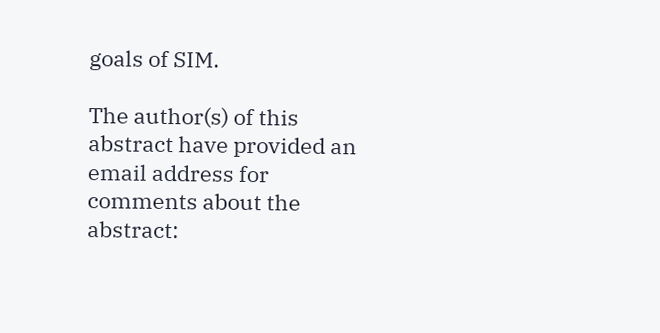goals of SIM.

The author(s) of this abstract have provided an email address for comments about the abstract: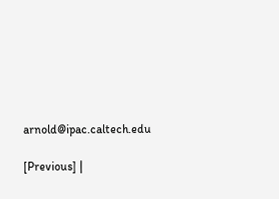arnold@ipac.caltech.edu

[Previous] |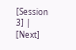[Session 3] | [Next]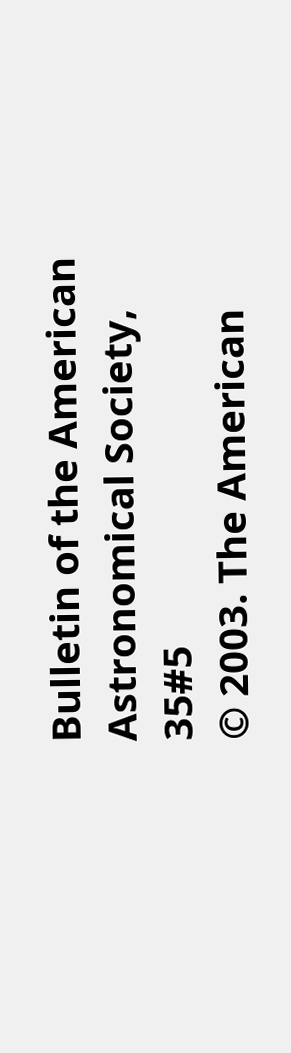Bulletin of the American Astronomical Society, 35#5
© 2003. The American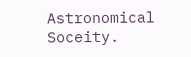Astronomical Soceity.